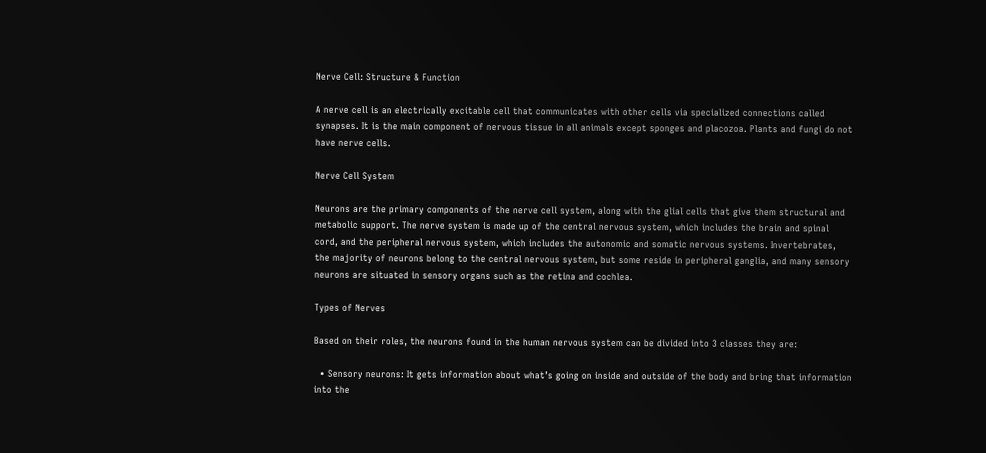Nerve Cell: Structure & Function

A nerve cell is an electrically excitable cell that communicates with other cells via specialized connections called synapses. It is the main component of nervous tissue in all animals except sponges and placozoa. Plants and fungi do not have nerve cells.

Nerve Cell System

Neurons are the primary components of the nerve cell system, along with the glial cells that give them structural and metabolic support. The nerve system is made up of the central nervous system, which includes the brain and spinal cord, and the peripheral nervous system, which includes the autonomic and somatic nervous systems. Invertebrates, the majority of neurons belong to the central nervous system, but some reside in peripheral ganglia, and many sensory neurons are situated in sensory organs such as the retina and cochlea.

Types of Nerves

Based on their roles, the neurons found in the human nervous system can be divided into 3 classes they are:

  • Sensory neurons: It gets information about what’s going on inside and outside of the body and bring that information into the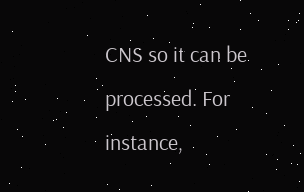CNS so it can be processed. For instance,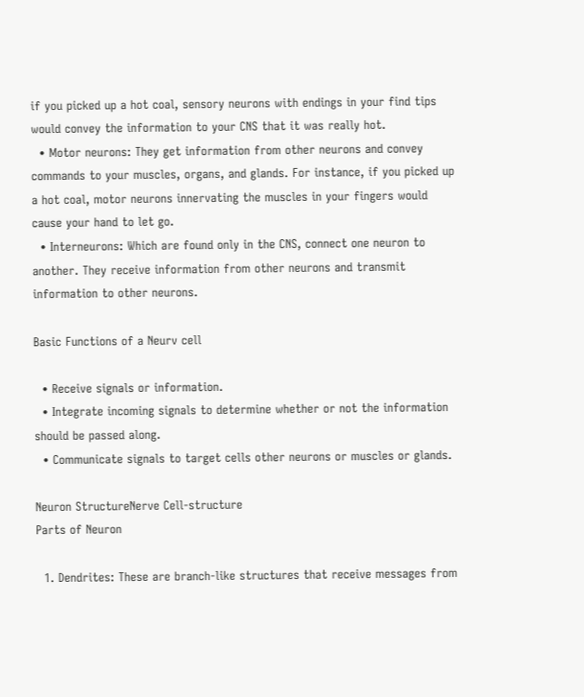if you picked up a hot coal, sensory neurons with endings in your find tips would convey the information to your CNS that it was really hot.
  • Motor neurons: They get information from other neurons and convey commands to your muscles, organs, and glands. For instance, if you picked up a hot coal, motor neurons innervating the muscles in your fingers would cause your hand to let go.
  • Interneurons: Which are found only in the CNS, connect one neuron to another. They receive information from other neurons and transmit information to other neurons.

Basic Functions of a Neurv cell

  • Receive signals or information.
  • Integrate incoming signals to determine whether or not the information should be passed along.
  • Communicate signals to target cells other neurons or muscles or glands.

Neuron StructureNerve Cell-structure
Parts of Neuron

  1. Dendrites: These are branch-like structures that receive messages from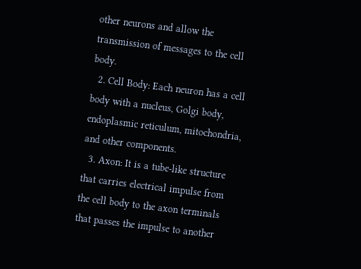other neurons and allow the transmission of messages to the cell body.
  2. Cell Body: Each neuron has a cell body with a nucleus, Golgi body, endoplasmic reticulum, mitochondria, and other components.
  3. Axon: It is a tube-like structure that carries electrical impulse from the cell body to the axon terminals that passes the impulse to another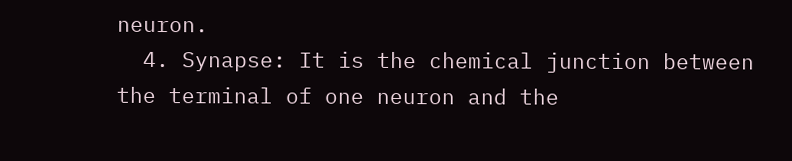neuron.
  4. Synapse: It is the chemical junction between the terminal of one neuron and the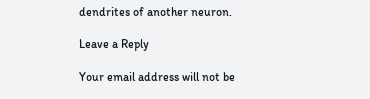dendrites of another neuron.

Leave a Reply

Your email address will not be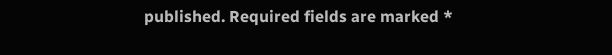published. Required fields are marked *